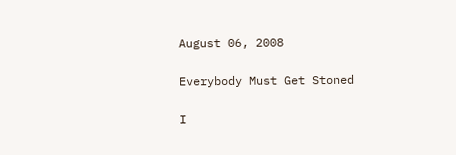August 06, 2008

Everybody Must Get Stoned

I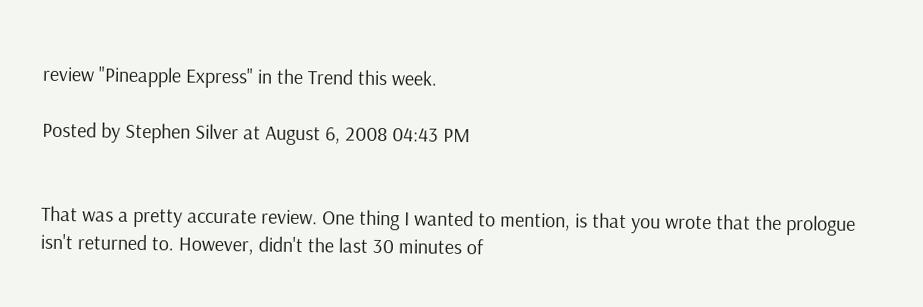review "Pineapple Express" in the Trend this week.

Posted by Stephen Silver at August 6, 2008 04:43 PM


That was a pretty accurate review. One thing I wanted to mention, is that you wrote that the prologue isn't returned to. However, didn't the last 30 minutes of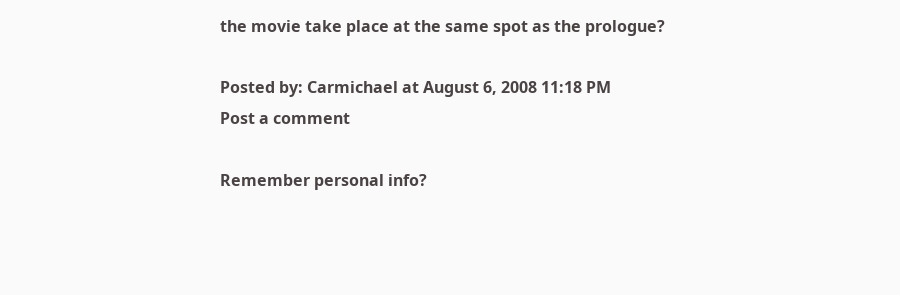the movie take place at the same spot as the prologue?

Posted by: Carmichael at August 6, 2008 11:18 PM
Post a comment

Remember personal info?